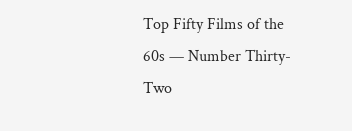Top Fifty Films of the 60s — Number Thirty-Two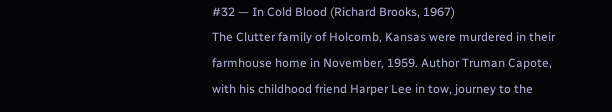#32 — In Cold Blood (Richard Brooks, 1967)
The Clutter family of Holcomb, Kansas were murdered in their farmhouse home in November, 1959. Author Truman Capote, with his childhood friend Harper Lee in tow, journey to the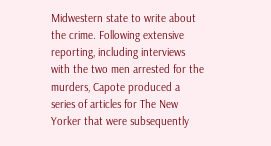Midwestern state to write about the crime. Following extensive reporting, including interviews with the two men arrested for the murders, Capote produced a series of articles for The New Yorker that were subsequently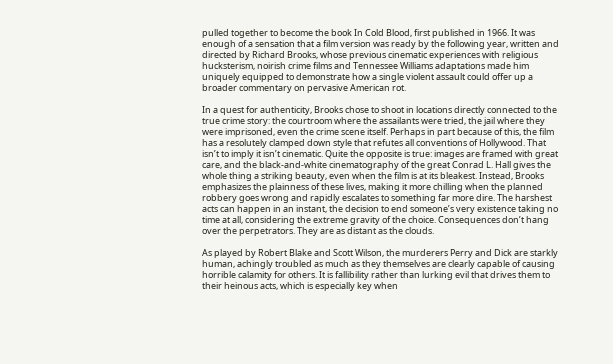pulled together to become the book In Cold Blood, first published in 1966. It was enough of a sensation that a film version was ready by the following year, written and directed by Richard Brooks, whose previous cinematic experiences with religious hucksterism, noirish crime films and Tennessee Williams adaptations made him uniquely equipped to demonstrate how a single violent assault could offer up a broader commentary on pervasive American rot.

In a quest for authenticity, Brooks chose to shoot in locations directly connected to the true crime story: the courtroom where the assailants were tried, the jail where they were imprisoned, even the crime scene itself. Perhaps in part because of this, the film has a resolutely clamped down style that refutes all conventions of Hollywood. That isn’t to imply it isn’t cinematic. Quite the opposite is true: images are framed with great care, and the black-and-white cinematography of the great Conrad L. Hall gives the whole thing a striking beauty, even when the film is at its bleakest. Instead, Brooks emphasizes the plainness of these lives, making it more chilling when the planned robbery goes wrong and rapidly escalates to something far more dire. The harshest acts can happen in an instant, the decision to end someone’s very existence taking no time at all, considering the extreme gravity of the choice. Consequences don’t hang over the perpetrators. They are as distant as the clouds.

As played by Robert Blake and Scott Wilson, the murderers Perry and Dick are starkly human, achingly troubled as much as they themselves are clearly capable of causing horrible calamity for others. It is fallibility rather than lurking evil that drives them to their heinous acts, which is especially key when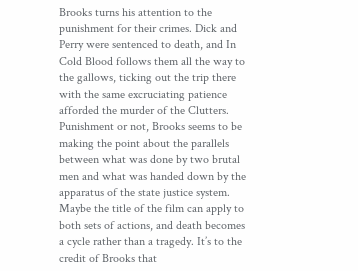Brooks turns his attention to the punishment for their crimes. Dick and Perry were sentenced to death, and In Cold Blood follows them all the way to the gallows, ticking out the trip there with the same excruciating patience afforded the murder of the Clutters. Punishment or not, Brooks seems to be making the point about the parallels between what was done by two brutal men and what was handed down by the apparatus of the state justice system. Maybe the title of the film can apply to both sets of actions, and death becomes a cycle rather than a tragedy. It’s to the credit of Brooks that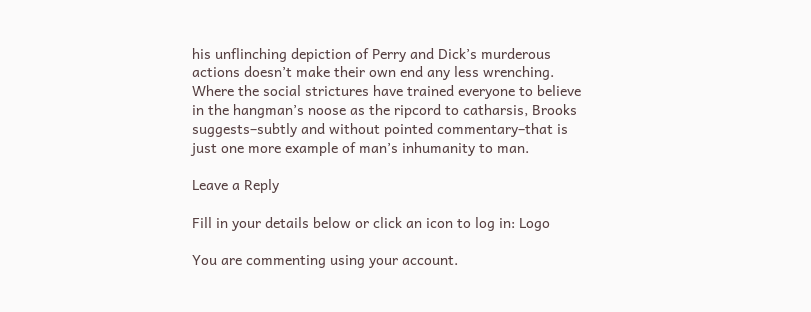his unflinching depiction of Perry and Dick’s murderous actions doesn’t make their own end any less wrenching. Where the social strictures have trained everyone to believe in the hangman’s noose as the ripcord to catharsis, Brooks suggests–subtly and without pointed commentary–that is just one more example of man’s inhumanity to man.

Leave a Reply

Fill in your details below or click an icon to log in: Logo

You are commenting using your account.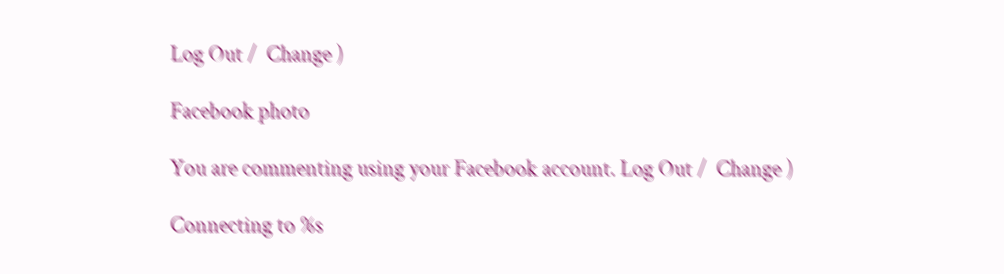Log Out /  Change )

Facebook photo

You are commenting using your Facebook account. Log Out /  Change )

Connecting to %s